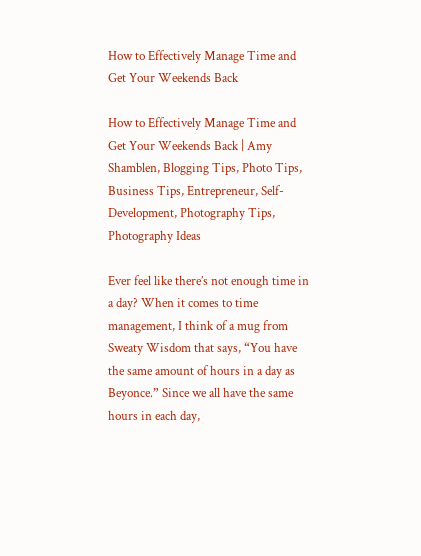How to Effectively Manage Time and Get Your Weekends Back

How to Effectively Manage Time and Get Your Weekends Back | Amy Shamblen, Blogging Tips, Photo Tips, Business Tips, Entrepreneur, Self-Development, Photography Tips, Photography Ideas

Ever feel like there’s not enough time in a day? When it comes to time management, I think of a mug from Sweaty Wisdom that says, “You have the same amount of hours in a day as Beyonce.” Since we all have the same hours in each day,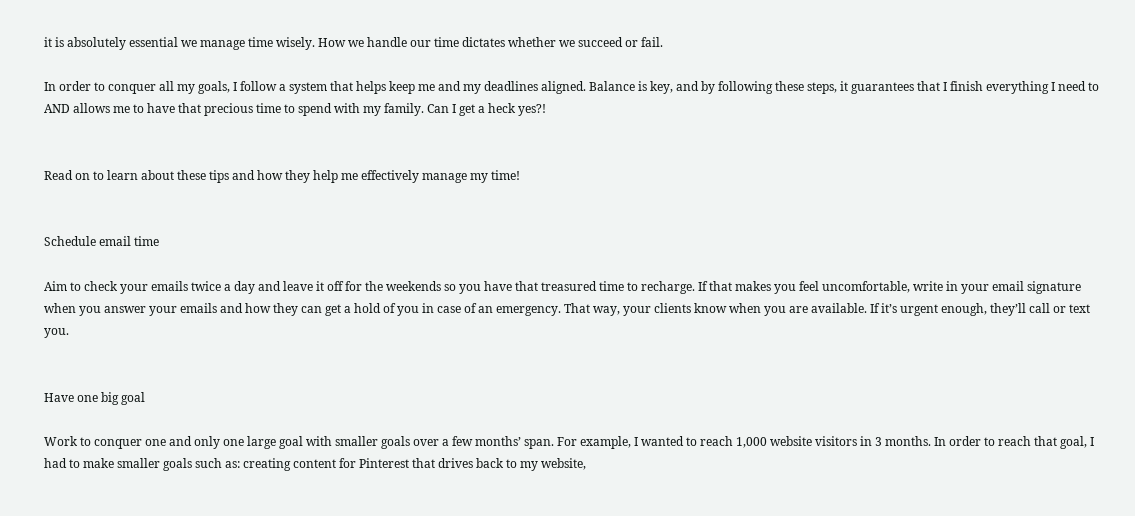it is absolutely essential we manage time wisely. How we handle our time dictates whether we succeed or fail.

In order to conquer all my goals, I follow a system that helps keep me and my deadlines aligned. Balance is key, and by following these steps, it guarantees that I finish everything I need to AND allows me to have that precious time to spend with my family. Can I get a heck yes?!


Read on to learn about these tips and how they help me effectively manage my time!


Schedule email time

Aim to check your emails twice a day and leave it off for the weekends so you have that treasured time to recharge. If that makes you feel uncomfortable, write in your email signature when you answer your emails and how they can get a hold of you in case of an emergency. That way, your clients know when you are available. If it’s urgent enough, they’ll call or text you.


Have one big goal

Work to conquer one and only one large goal with smaller goals over a few months’ span. For example, I wanted to reach 1,000 website visitors in 3 months. In order to reach that goal, I had to make smaller goals such as: creating content for Pinterest that drives back to my website,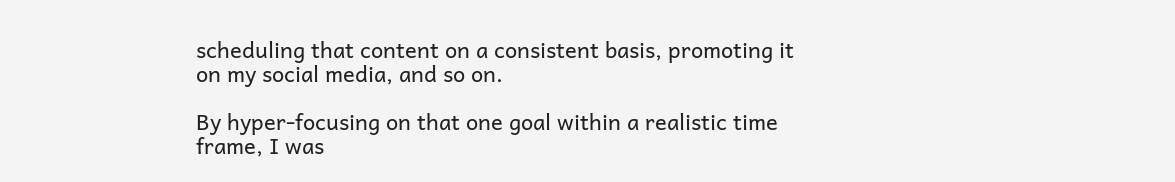scheduling that content on a consistent basis, promoting it on my social media, and so on.

By hyper-focusing on that one goal within a realistic time frame, I was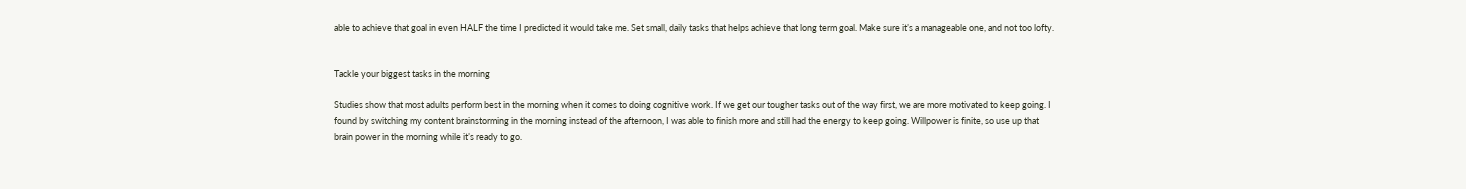able to achieve that goal in even HALF the time I predicted it would take me. Set small, daily tasks that helps achieve that long term goal. Make sure it’s a manageable one, and not too lofty.


Tackle your biggest tasks in the morning

Studies show that most adults perform best in the morning when it comes to doing cognitive work. If we get our tougher tasks out of the way first, we are more motivated to keep going. I found by switching my content brainstorming in the morning instead of the afternoon, I was able to finish more and still had the energy to keep going. Willpower is finite, so use up that brain power in the morning while it’s ready to go.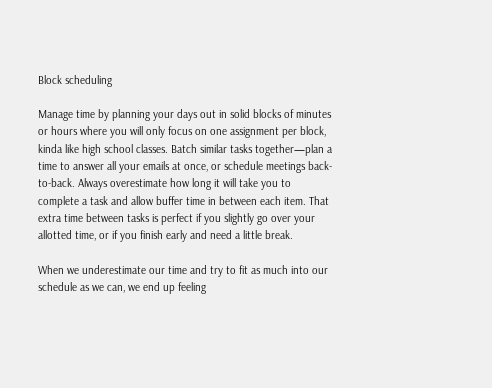Block scheduling

Manage time by planning your days out in solid blocks of minutes or hours where you will only focus on one assignment per block, kinda like high school classes. Batch similar tasks together—plan a time to answer all your emails at once, or schedule meetings back-to-back. Always overestimate how long it will take you to complete a task and allow buffer time in between each item. That extra time between tasks is perfect if you slightly go over your allotted time, or if you finish early and need a little break.

When we underestimate our time and try to fit as much into our schedule as we can, we end up feeling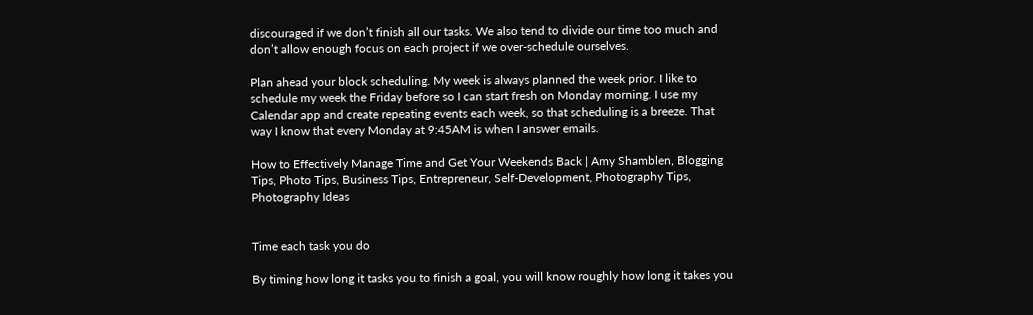discouraged if we don’t finish all our tasks. We also tend to divide our time too much and don’t allow enough focus on each project if we over-schedule ourselves.

Plan ahead your block scheduling. My week is always planned the week prior. I like to schedule my week the Friday before so I can start fresh on Monday morning. I use my Calendar app and create repeating events each week, so that scheduling is a breeze. That way I know that every Monday at 9:45AM is when I answer emails.

How to Effectively Manage Time and Get Your Weekends Back | Amy Shamblen, Blogging Tips, Photo Tips, Business Tips, Entrepreneur, Self-Development, Photography Tips, Photography Ideas


Time each task you do

By timing how long it tasks you to finish a goal, you will know roughly how long it takes you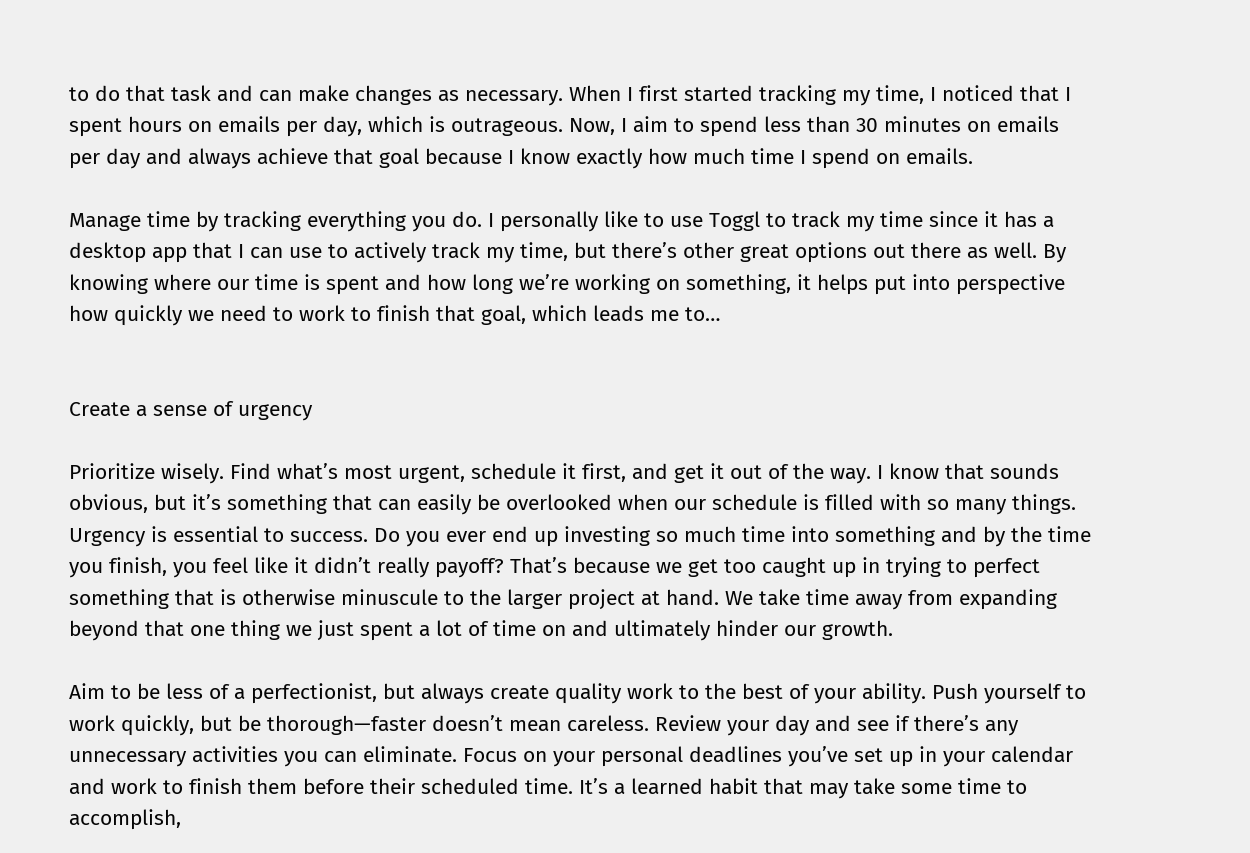to do that task and can make changes as necessary. When I first started tracking my time, I noticed that I spent hours on emails per day, which is outrageous. Now, I aim to spend less than 30 minutes on emails per day and always achieve that goal because I know exactly how much time I spend on emails.

Manage time by tracking everything you do. I personally like to use Toggl to track my time since it has a desktop app that I can use to actively track my time, but there’s other great options out there as well. By knowing where our time is spent and how long we’re working on something, it helps put into perspective how quickly we need to work to finish that goal, which leads me to…


Create a sense of urgency

Prioritize wisely. Find what’s most urgent, schedule it first, and get it out of the way. I know that sounds obvious, but it’s something that can easily be overlooked when our schedule is filled with so many things. Urgency is essential to success. Do you ever end up investing so much time into something and by the time you finish, you feel like it didn’t really payoff? That’s because we get too caught up in trying to perfect something that is otherwise minuscule to the larger project at hand. We take time away from expanding beyond that one thing we just spent a lot of time on and ultimately hinder our growth.

Aim to be less of a perfectionist, but always create quality work to the best of your ability. Push yourself to work quickly, but be thorough—faster doesn’t mean careless. Review your day and see if there’s any unnecessary activities you can eliminate. Focus on your personal deadlines you’ve set up in your calendar and work to finish them before their scheduled time. It’s a learned habit that may take some time to accomplish,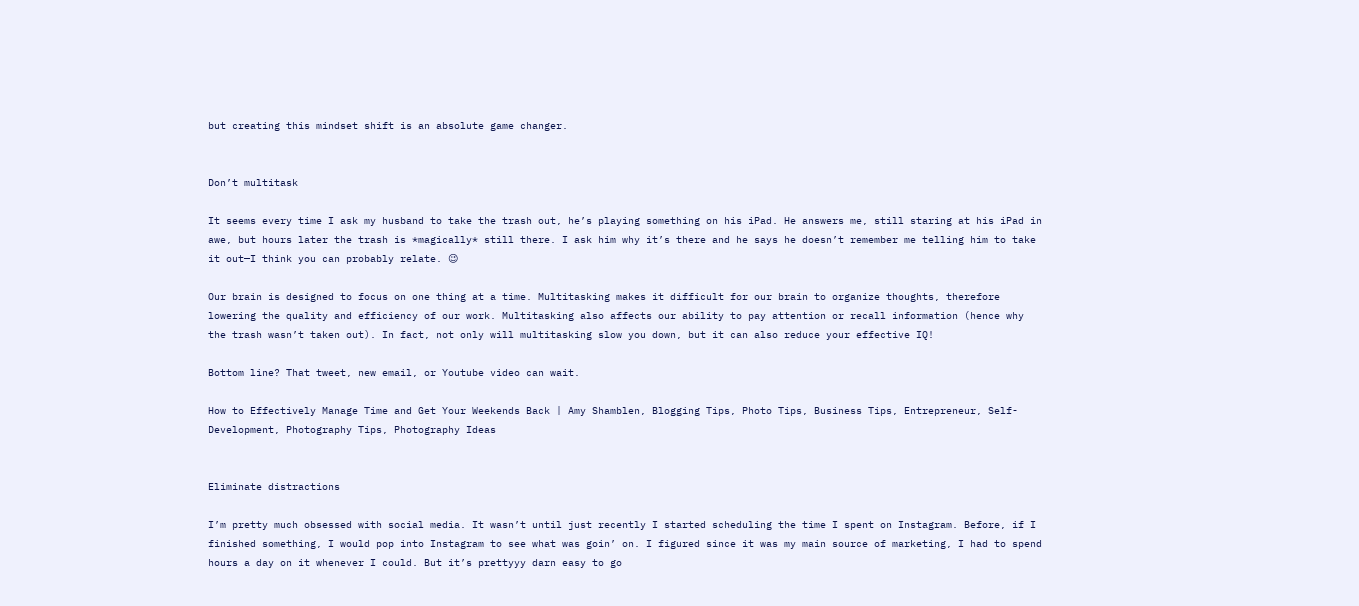but creating this mindset shift is an absolute game changer.


Don’t multitask

It seems every time I ask my husband to take the trash out, he’s playing something on his iPad. He answers me, still staring at his iPad in awe, but hours later the trash is *magically* still there. I ask him why it’s there and he says he doesn’t remember me telling him to take it out—I think you can probably relate. 😉

Our brain is designed to focus on one thing at a time. Multitasking makes it difficult for our brain to organize thoughts, therefore lowering the quality and efficiency of our work. Multitasking also affects our ability to pay attention or recall information (hence why the trash wasn’t taken out). In fact, not only will multitasking slow you down, but it can also reduce your effective IQ!

Bottom line? That tweet, new email, or Youtube video can wait.

How to Effectively Manage Time and Get Your Weekends Back | Amy Shamblen, Blogging Tips, Photo Tips, Business Tips, Entrepreneur, Self-Development, Photography Tips, Photography Ideas


Eliminate distractions

I’m pretty much obsessed with social media. It wasn’t until just recently I started scheduling the time I spent on Instagram. Before, if I finished something, I would pop into Instagram to see what was goin’ on. I figured since it was my main source of marketing, I had to spend hours a day on it whenever I could. But it’s prettyyy darn easy to go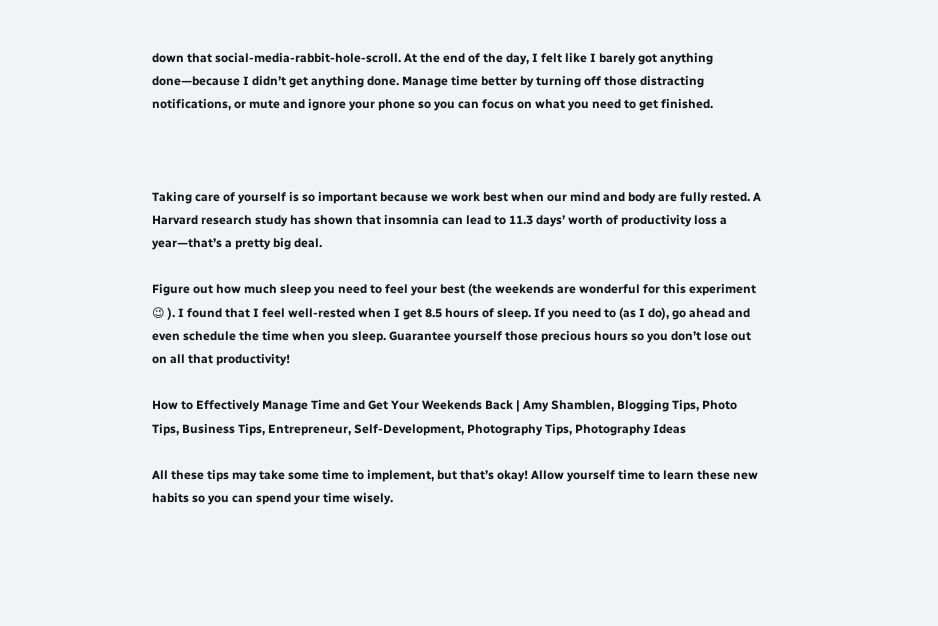down that social-media-rabbit-hole-scroll. At the end of the day, I felt like I barely got anything done—because I didn’t get anything done. Manage time better by turning off those distracting notifications, or mute and ignore your phone so you can focus on what you need to get finished.



Taking care of yourself is so important because we work best when our mind and body are fully rested. A Harvard research study has shown that insomnia can lead to 11.3 days’ worth of productivity loss a year—that’s a pretty big deal.

Figure out how much sleep you need to feel your best (the weekends are wonderful for this experiment 😉 ). I found that I feel well-rested when I get 8.5 hours of sleep. If you need to (as I do), go ahead and even schedule the time when you sleep. Guarantee yourself those precious hours so you don’t lose out on all that productivity!

How to Effectively Manage Time and Get Your Weekends Back | Amy Shamblen, Blogging Tips, Photo Tips, Business Tips, Entrepreneur, Self-Development, Photography Tips, Photography Ideas

All these tips may take some time to implement, but that’s okay! Allow yourself time to learn these new habits so you can spend your time wisely.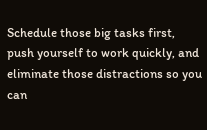Schedule those big tasks first, push yourself to work quickly, and eliminate those distractions so you can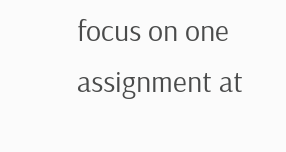focus on one assignment at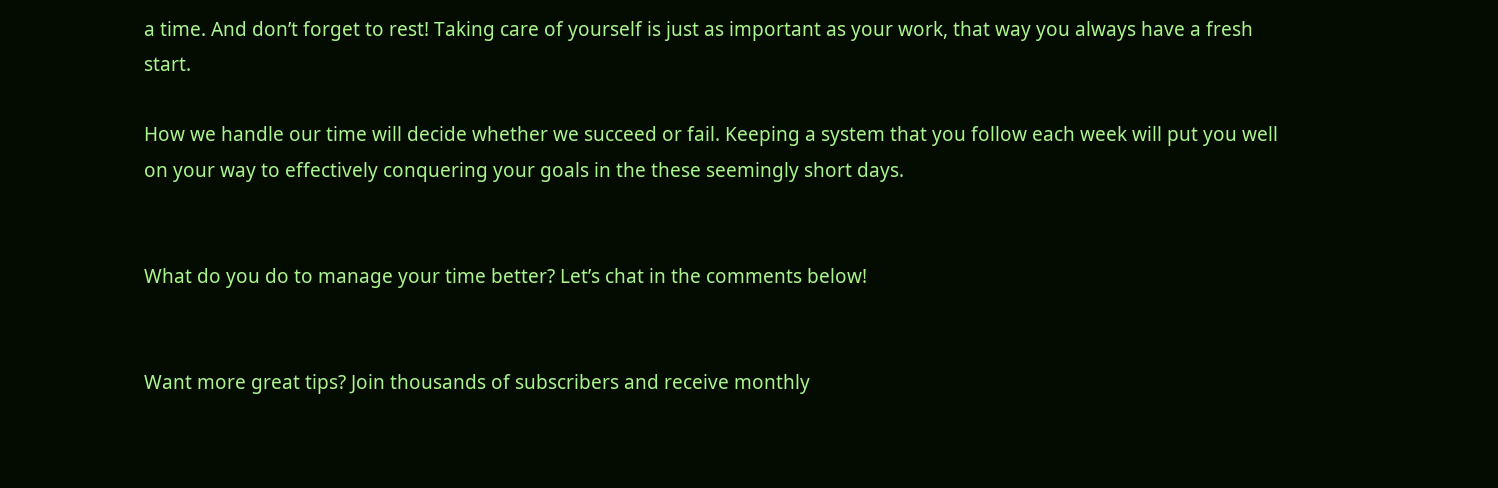a time. And don’t forget to rest! Taking care of yourself is just as important as your work, that way you always have a fresh start.

How we handle our time will decide whether we succeed or fail. Keeping a system that you follow each week will put you well on your way to effectively conquering your goals in the these seemingly short days.


What do you do to manage your time better? Let’s chat in the comments below!


Want more great tips? Join thousands of subscribers and receive monthly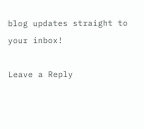blog updates straight to your inbox!

Leave a Reply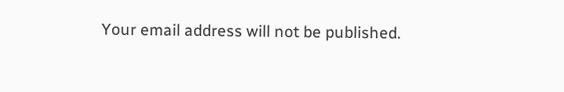Your email address will not be published.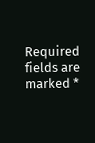Required fields are marked *